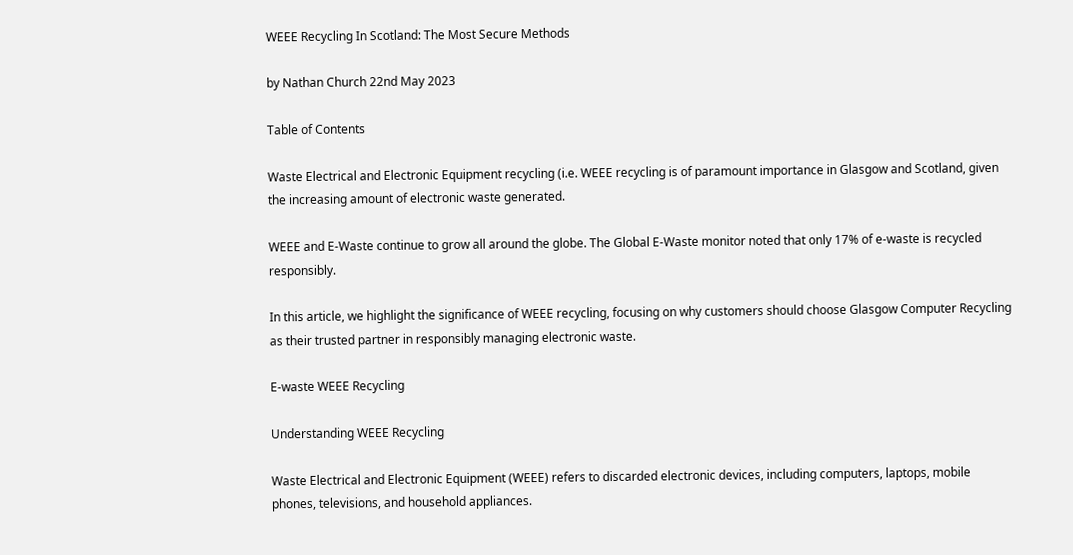WEEE Recycling In Scotland: The Most Secure Methods

by Nathan Church 22nd May 2023

Table of Contents

Waste Electrical and Electronic Equipment recycling (i.e. WEEE recycling is of paramount importance in Glasgow and Scotland, given the increasing amount of electronic waste generated.

WEEE and E-Waste continue to grow all around the globe. The Global E-Waste monitor noted that only 17% of e-waste is recycled responsibly.

In this article, we highlight the significance of WEEE recycling, focusing on why customers should choose Glasgow Computer Recycling as their trusted partner in responsibly managing electronic waste.

E-waste WEEE Recycling

Understanding WEEE Recycling

Waste Electrical and Electronic Equipment (WEEE) refers to discarded electronic devices, including computers, laptops, mobile phones, televisions, and household appliances.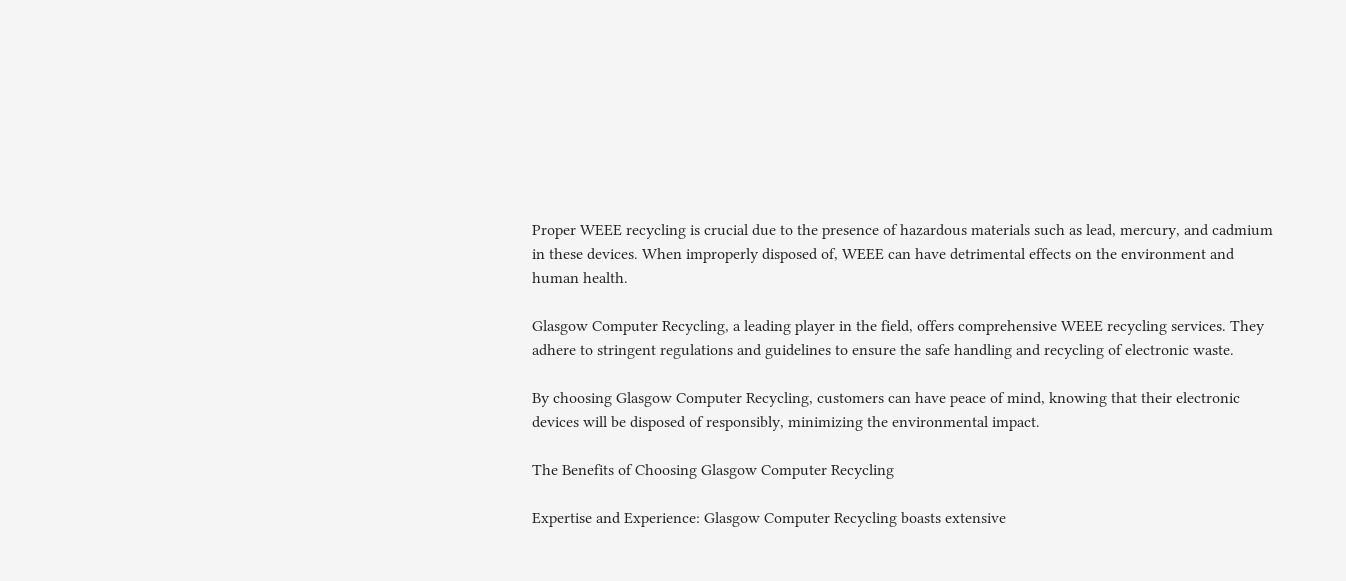Proper WEEE recycling is crucial due to the presence of hazardous materials such as lead, mercury, and cadmium in these devices. When improperly disposed of, WEEE can have detrimental effects on the environment and human health.

Glasgow Computer Recycling, a leading player in the field, offers comprehensive WEEE recycling services. They adhere to stringent regulations and guidelines to ensure the safe handling and recycling of electronic waste.

By choosing Glasgow Computer Recycling, customers can have peace of mind, knowing that their electronic devices will be disposed of responsibly, minimizing the environmental impact.

The Benefits of Choosing Glasgow Computer Recycling

Expertise and Experience: Glasgow Computer Recycling boasts extensive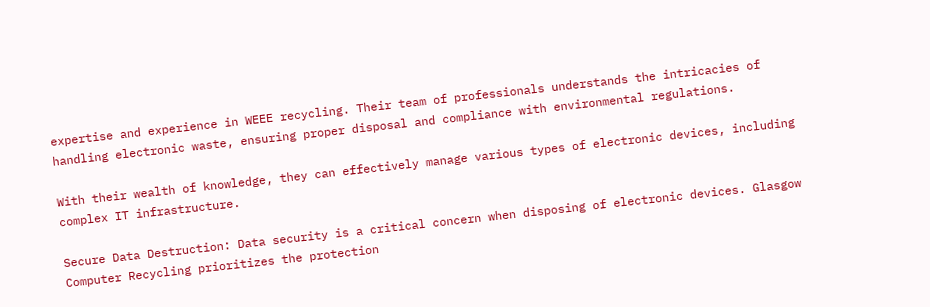expertise and experience in WEEE recycling. Their team of professionals understands the intricacies of handling electronic waste, ensuring proper disposal and compliance with environmental regulations.

With their wealth of knowledge, they can effectively manage various types of electronic devices, including complex IT infrastructure.

Secure Data Destruction: Data security is a critical concern when disposing of electronic devices. Glasgow Computer Recycling prioritizes the protection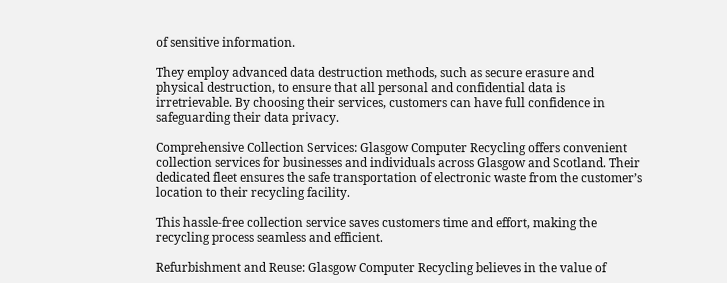of sensitive information.

They employ advanced data destruction methods, such as secure erasure and physical destruction, to ensure that all personal and confidential data is irretrievable. By choosing their services, customers can have full confidence in safeguarding their data privacy.

Comprehensive Collection Services: Glasgow Computer Recycling offers convenient collection services for businesses and individuals across Glasgow and Scotland. Their dedicated fleet ensures the safe transportation of electronic waste from the customer’s location to their recycling facility.

This hassle-free collection service saves customers time and effort, making the recycling process seamless and efficient.

Refurbishment and Reuse: Glasgow Computer Recycling believes in the value of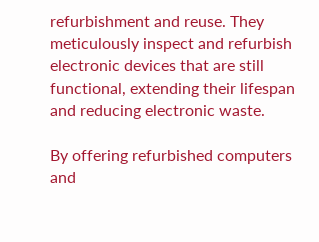refurbishment and reuse. They meticulously inspect and refurbish electronic devices that are still functional, extending their lifespan and reducing electronic waste.

By offering refurbished computers and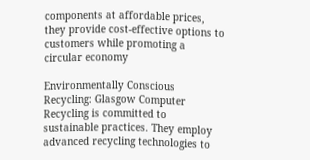components at affordable prices, they provide cost-effective options to customers while promoting a circular economy

Environmentally Conscious Recycling: Glasgow Computer Recycling is committed to sustainable practices. They employ advanced recycling technologies to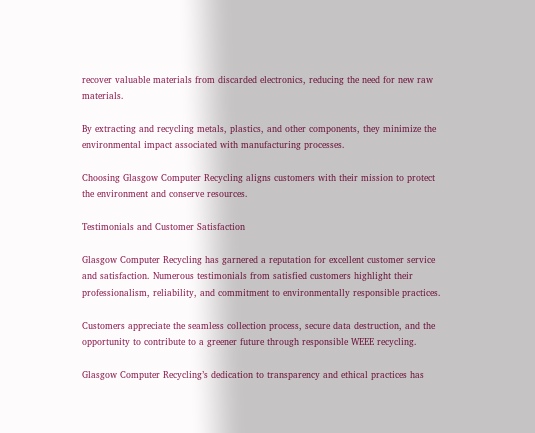recover valuable materials from discarded electronics, reducing the need for new raw materials.

By extracting and recycling metals, plastics, and other components, they minimize the environmental impact associated with manufacturing processes.

Choosing Glasgow Computer Recycling aligns customers with their mission to protect the environment and conserve resources.

Testimonials and Customer Satisfaction

Glasgow Computer Recycling has garnered a reputation for excellent customer service and satisfaction. Numerous testimonials from satisfied customers highlight their professionalism, reliability, and commitment to environmentally responsible practices.

Customers appreciate the seamless collection process, secure data destruction, and the opportunity to contribute to a greener future through responsible WEEE recycling.

Glasgow Computer Recycling’s dedication to transparency and ethical practices has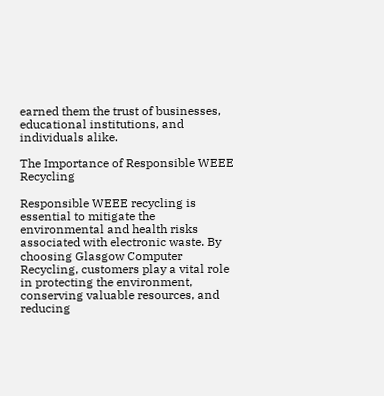earned them the trust of businesses, educational institutions, and individuals alike.

The Importance of Responsible WEEE Recycling

Responsible WEEE recycling is essential to mitigate the environmental and health risks associated with electronic waste. By choosing Glasgow Computer Recycling, customers play a vital role in protecting the environment, conserving valuable resources, and reducing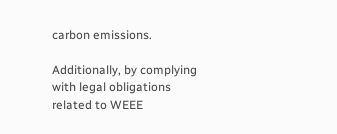carbon emissions.

Additionally, by complying with legal obligations related to WEEE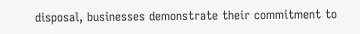disposal, businesses demonstrate their commitment to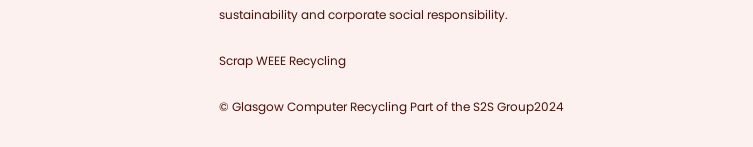sustainability and corporate social responsibility.

Scrap WEEE Recycling

© Glasgow Computer Recycling Part of the S2S Group2024